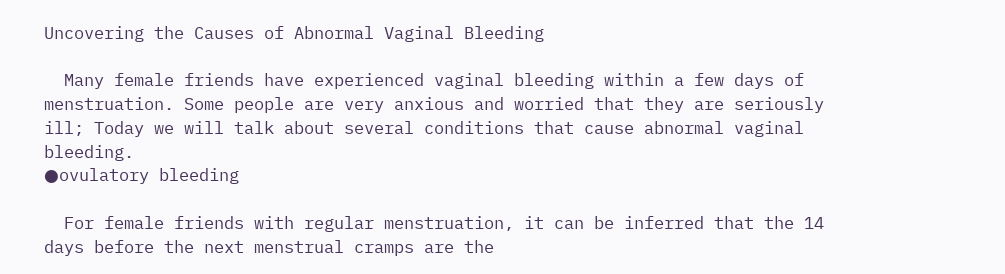Uncovering the Causes of Abnormal Vaginal Bleeding

  Many female friends have experienced vaginal bleeding within a few days of menstruation. Some people are very anxious and worried that they are seriously ill; Today we will talk about several conditions that cause abnormal vaginal bleeding.
●ovulatory bleeding

  For female friends with regular menstruation, it can be inferred that the 14 days before the next menstrual cramps are the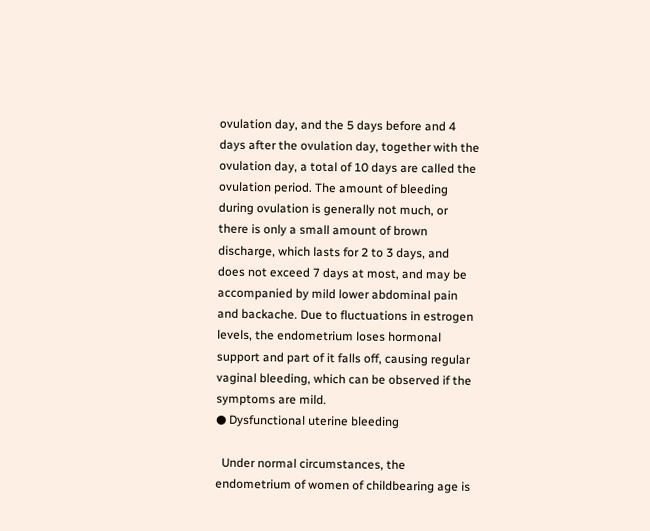ovulation day, and the 5 days before and 4 days after the ovulation day, together with the ovulation day, a total of 10 days are called the ovulation period. The amount of bleeding during ovulation is generally not much, or there is only a small amount of brown discharge, which lasts for 2 to 3 days, and does not exceed 7 days at most, and may be accompanied by mild lower abdominal pain and backache. Due to fluctuations in estrogen levels, the endometrium loses hormonal support and part of it falls off, causing regular vaginal bleeding, which can be observed if the symptoms are mild.
● Dysfunctional uterine bleeding

  Under normal circumstances, the endometrium of women of childbearing age is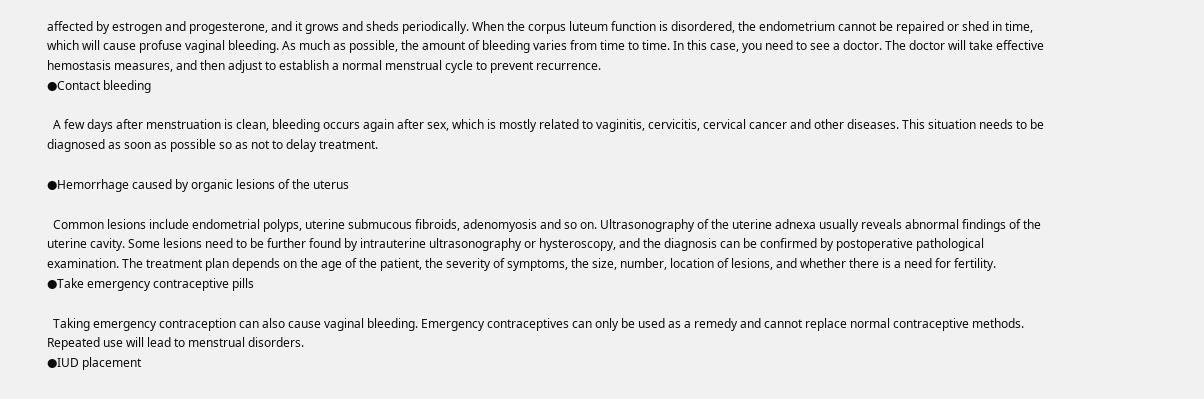affected by estrogen and progesterone, and it grows and sheds periodically. When the corpus luteum function is disordered, the endometrium cannot be repaired or shed in time, which will cause profuse vaginal bleeding. As much as possible, the amount of bleeding varies from time to time. In this case, you need to see a doctor. The doctor will take effective hemostasis measures, and then adjust to establish a normal menstrual cycle to prevent recurrence.
●Contact bleeding

  A few days after menstruation is clean, bleeding occurs again after sex, which is mostly related to vaginitis, cervicitis, cervical cancer and other diseases. This situation needs to be diagnosed as soon as possible so as not to delay treatment.

●Hemorrhage caused by organic lesions of the uterus

  Common lesions include endometrial polyps, uterine submucous fibroids, adenomyosis and so on. Ultrasonography of the uterine adnexa usually reveals abnormal findings of the uterine cavity. Some lesions need to be further found by intrauterine ultrasonography or hysteroscopy, and the diagnosis can be confirmed by postoperative pathological examination. The treatment plan depends on the age of the patient, the severity of symptoms, the size, number, location of lesions, and whether there is a need for fertility.
●Take emergency contraceptive pills

  Taking emergency contraception can also cause vaginal bleeding. Emergency contraceptives can only be used as a remedy and cannot replace normal contraceptive methods. Repeated use will lead to menstrual disorders.
●IUD placement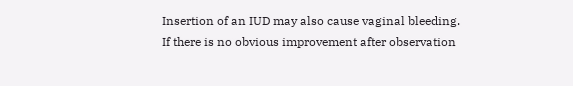Insertion of an IUD may also cause vaginal bleeding. If there is no obvious improvement after observation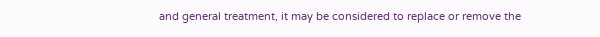and general treatment, it may be considered to replace or remove the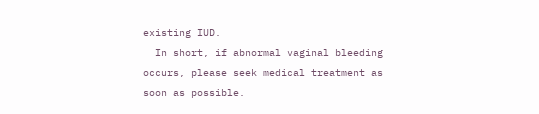existing IUD.
  In short, if abnormal vaginal bleeding occurs, please seek medical treatment as soon as possible.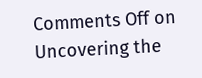Comments Off on Uncovering the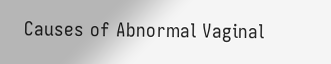Causes of Abnormal Vaginal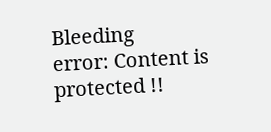Bleeding
error: Content is protected !!